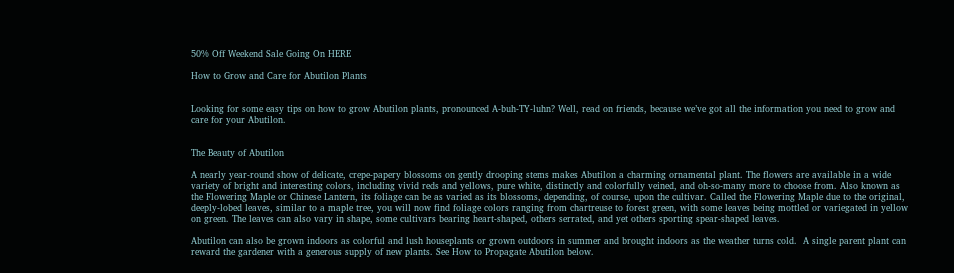50% Off Weekend Sale Going On HERE

How to Grow and Care for Abutilon Plants


Looking for some easy tips on how to grow Abutilon plants, pronounced A-buh-TY-luhn? Well, read on friends, because we’ve got all the information you need to grow and care for your Abutilon.


The Beauty of Abutilon

A nearly year-round show of delicate, crepe-papery blossoms on gently drooping stems makes Abutilon a charming ornamental plant. The flowers are available in a wide variety of bright and interesting colors, including vivid reds and yellows, pure white, distinctly and colorfully veined, and oh-so-many more to choose from. Also known as the Flowering Maple or Chinese Lantern, its foliage can be as varied as its blossoms, depending, of course, upon the cultivar. Called the Flowering Maple due to the original, deeply-lobed leaves, similar to a maple tree, you will now find foliage colors ranging from chartreuse to forest green, with some leaves being mottled or variegated in yellow on green. The leaves can also vary in shape, some cultivars bearing heart-shaped, others serrated, and yet others sporting spear-shaped leaves.

Abutilon can also be grown indoors as colorful and lush houseplants or grown outdoors in summer and brought indoors as the weather turns cold.  A single parent plant can reward the gardener with a generous supply of new plants. See How to Propagate Abutilon below.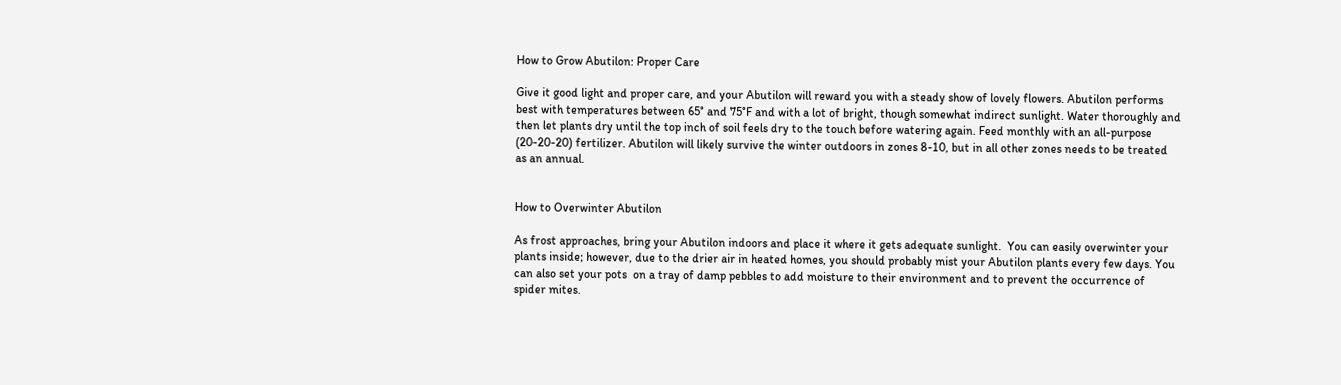How to Grow Abutilon: Proper Care

Give it good light and proper care, and your Abutilon will reward you with a steady show of lovely flowers. Abutilon performs best with temperatures between 65° and 75°F and with a lot of bright, though somewhat indirect sunlight. Water thoroughly and then let plants dry until the top inch of soil feels dry to the touch before watering again. Feed monthly with an all-purpose (20-20-20) fertilizer. Abutilon will likely survive the winter outdoors in zones 8-10, but in all other zones needs to be treated as an annual.


How to Overwinter Abutilon

As frost approaches, bring your Abutilon indoors and place it where it gets adequate sunlight.  You can easily overwinter your plants inside; however, due to the drier air in heated homes, you should probably mist your Abutilon plants every few days. You can also set your pots  on a tray of damp pebbles to add moisture to their environment and to prevent the occurrence of spider mites.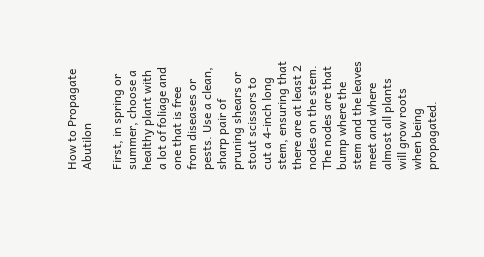How to Propagate Abutilon

First, in spring or summer, choose a healthy plant with a lot of foliage and one that is free from diseases or pests. Use a clean, sharp pair of pruning shears or stout scissors to cut a 4-inch long stem, ensuring that there are at least 2 nodes on the stem. The nodes are that bump where the stem and the leaves meet and where almost all plants will grow roots when being propagated.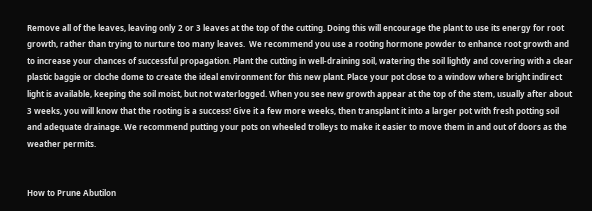Remove all of the leaves, leaving only 2 or 3 leaves at the top of the cutting. Doing this will encourage the plant to use its energy for root growth, rather than trying to nurture too many leaves.  We recommend you use a rooting hormone powder to enhance root growth and to increase your chances of successful propagation. Plant the cutting in well-draining soil, watering the soil lightly and covering with a clear plastic baggie or cloche dome to create the ideal environment for this new plant. Place your pot close to a window where bright indirect light is available, keeping the soil moist, but not waterlogged. When you see new growth appear at the top of the stem, usually after about 3 weeks, you will know that the rooting is a success! Give it a few more weeks, then transplant it into a larger pot with fresh potting soil and adequate drainage. We recommend putting your pots on wheeled trolleys to make it easier to move them in and out of doors as the weather permits.


How to Prune Abutilon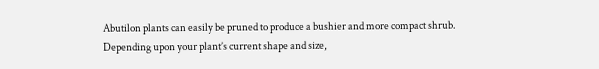Abutilon plants can easily be pruned to produce a bushier and more compact shrub. Depending upon your plant’s current shape and size,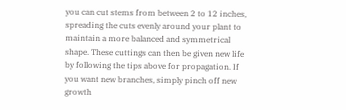you can cut stems from between 2 to 12 inches, spreading the cuts evenly around your plant to maintain a more balanced and symmetrical shape. These cuttings can then be given new life by following the tips above for propagation. If you want new branches, simply pinch off new growth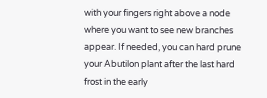with your fingers right above a node where you want to see new branches appear. If needed, you can hard prune your Abutilon plant after the last hard frost in the early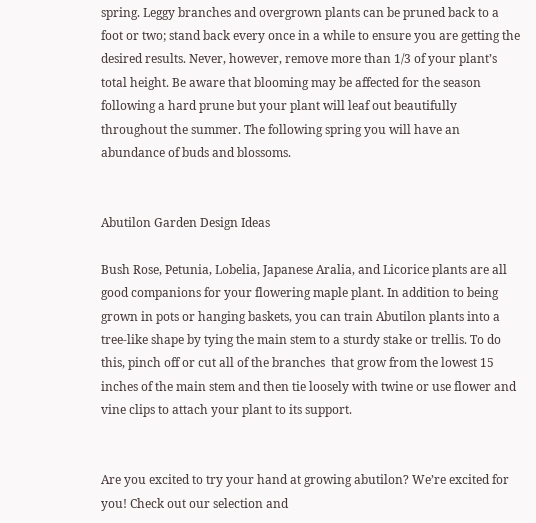spring. Leggy branches and overgrown plants can be pruned back to a foot or two; stand back every once in a while to ensure you are getting the desired results. Never, however, remove more than 1/3 of your plant’s total height. Be aware that blooming may be affected for the season following a hard prune but your plant will leaf out beautifully throughout the summer. The following spring you will have an abundance of buds and blossoms.


Abutilon Garden Design Ideas

Bush Rose, Petunia, Lobelia, Japanese Aralia, and Licorice plants are all good companions for your flowering maple plant. In addition to being grown in pots or hanging baskets, you can train Abutilon plants into a tree-like shape by tying the main stem to a sturdy stake or trellis. To do this, pinch off or cut all of the branches  that grow from the lowest 15 inches of the main stem and then tie loosely with twine or use flower and vine clips to attach your plant to its support.


Are you excited to try your hand at growing abutilon? We’re excited for you! Check out our selection and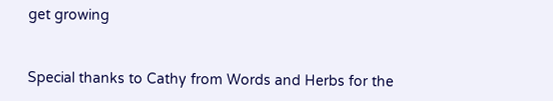get growing


Special thanks to Cathy from Words and Herbs for the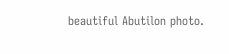beautiful Abutilon photo.